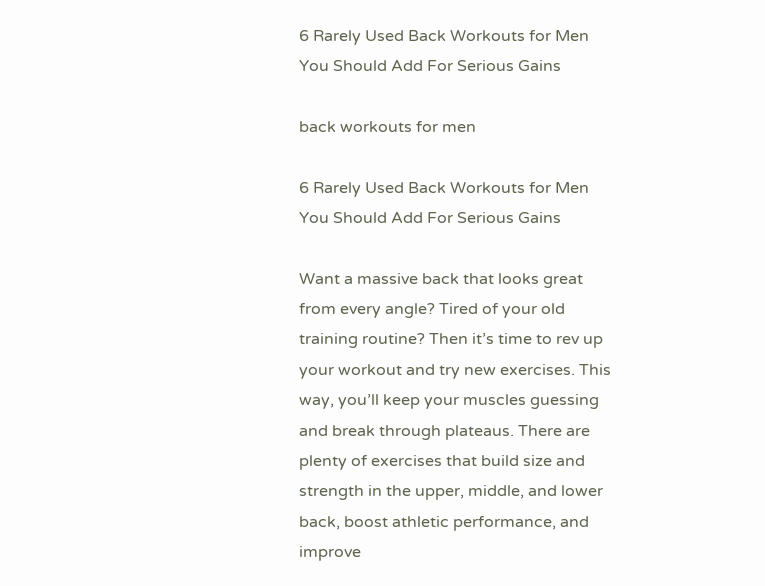6 Rarely Used Back Workouts for Men You Should Add For Serious Gains

back workouts for men

6 Rarely Used Back Workouts for Men You Should Add For Serious Gains

Want a massive back that looks great from every angle? Tired of your old training routine? Then it’s time to rev up your workout and try new exercises. This way, you’ll keep your muscles guessing and break through plateaus. There are plenty of exercises that build size and strength in the upper, middle, and lower back, boost athletic performance, and improve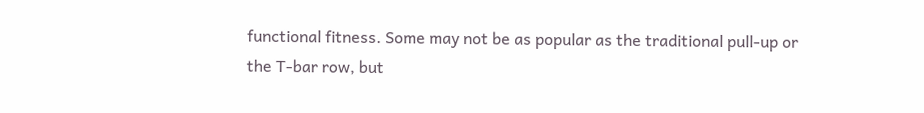functional fitness. Some may not be as popular as the traditional pull-up or the T-bar row, but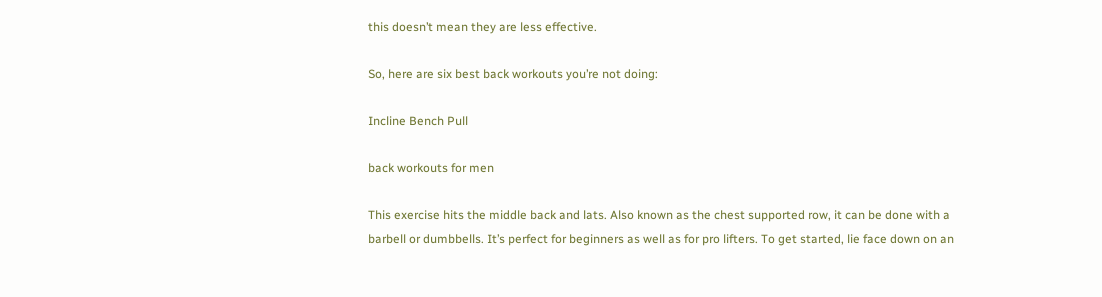this doesn’t mean they are less effective.

So, here are six best back workouts you’re not doing:

Incline Bench Pull

back workouts for men

This exercise hits the middle back and lats. Also known as the chest supported row, it can be done with a barbell or dumbbells. It’s perfect for beginners as well as for pro lifters. To get started, lie face down on an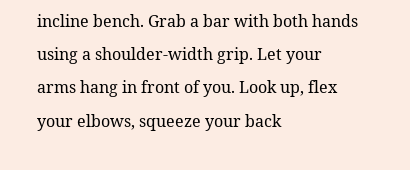incline bench. Grab a bar with both hands using a shoulder-width grip. Let your arms hang in front of you. Look up, flex your elbows, squeeze your back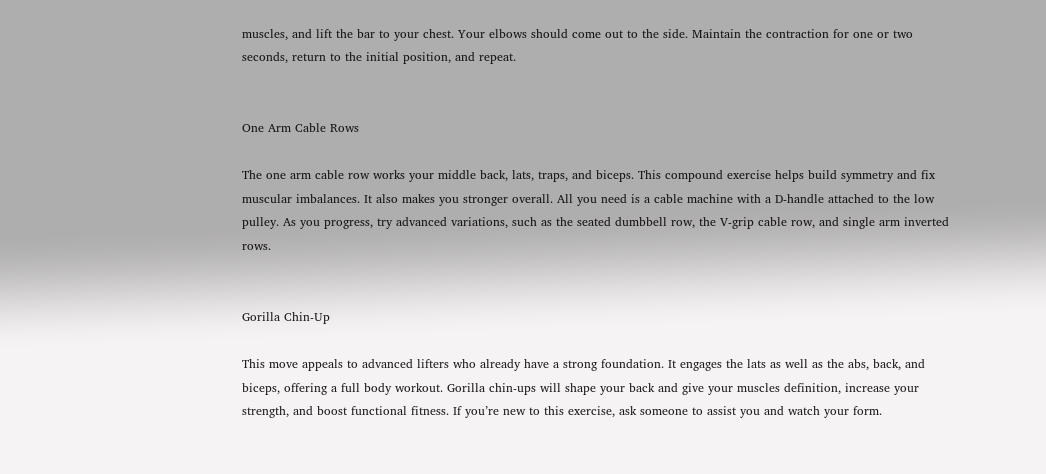muscles, and lift the bar to your chest. Your elbows should come out to the side. Maintain the contraction for one or two seconds, return to the initial position, and repeat.


One Arm Cable Rows

The one arm cable row works your middle back, lats, traps, and biceps. This compound exercise helps build symmetry and fix muscular imbalances. It also makes you stronger overall. All you need is a cable machine with a D-handle attached to the low pulley. As you progress, try advanced variations, such as the seated dumbbell row, the V-grip cable row, and single arm inverted rows.


Gorilla Chin-Up

This move appeals to advanced lifters who already have a strong foundation. It engages the lats as well as the abs, back, and biceps, offering a full body workout. Gorilla chin-ups will shape your back and give your muscles definition, increase your strength, and boost functional fitness. If you’re new to this exercise, ask someone to assist you and watch your form.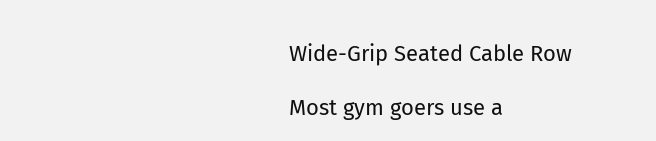Wide-Grip Seated Cable Row

Most gym goers use a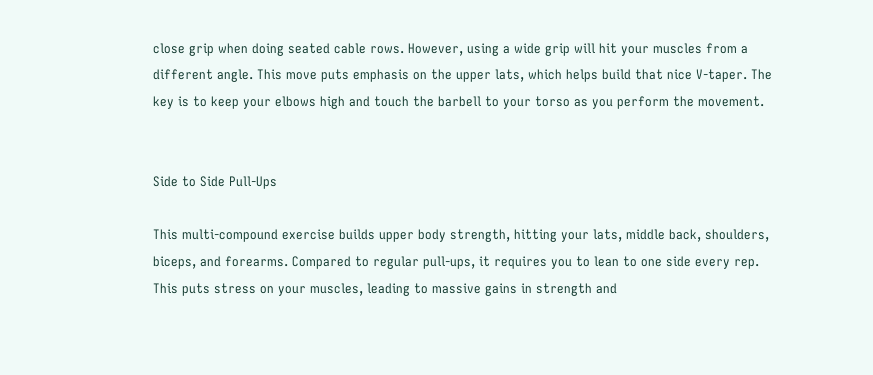close grip when doing seated cable rows. However, using a wide grip will hit your muscles from a different angle. This move puts emphasis on the upper lats, which helps build that nice V-taper. The key is to keep your elbows high and touch the barbell to your torso as you perform the movement.


Side to Side Pull-Ups

This multi-compound exercise builds upper body strength, hitting your lats, middle back, shoulders, biceps, and forearms. Compared to regular pull-ups, it requires you to lean to one side every rep. This puts stress on your muscles, leading to massive gains in strength and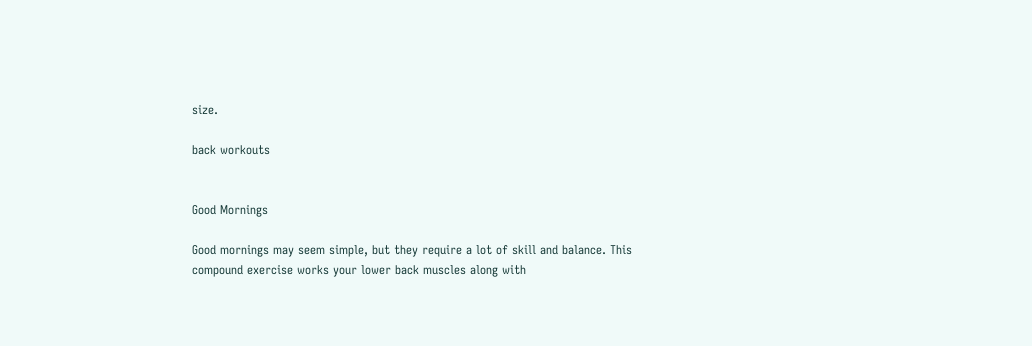size.

back workouts


Good Mornings

Good mornings may seem simple, but they require a lot of skill and balance. This compound exercise works your lower back muscles along with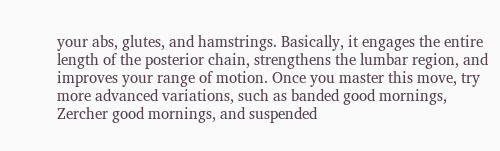your abs, glutes, and hamstrings. Basically, it engages the entire length of the posterior chain, strengthens the lumbar region, and improves your range of motion. Once you master this move, try more advanced variations, such as banded good mornings, Zercher good mornings, and suspended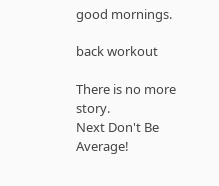good mornings.

back workout

There is no more story.
Next Don't Be Average!